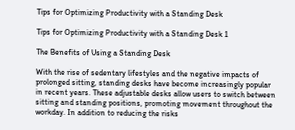Tips for Optimizing Productivity with a Standing Desk

Tips for Optimizing Productivity with a Standing Desk 1

The Benefits of Using a Standing Desk

With the rise of sedentary lifestyles and the negative impacts of prolonged sitting, standing desks have become increasingly popular in recent years. These adjustable desks allow users to switch between sitting and standing positions, promoting movement throughout the workday. In addition to reducing the risks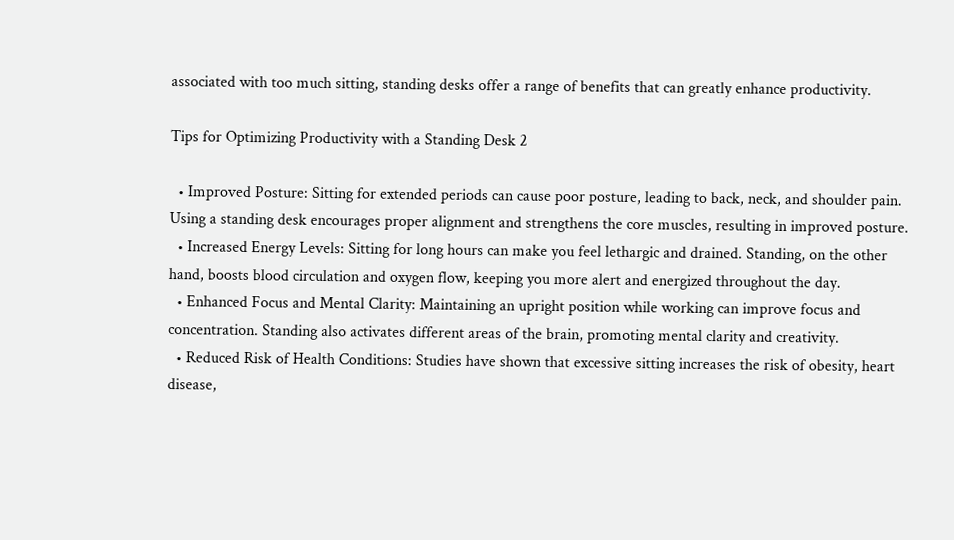associated with too much sitting, standing desks offer a range of benefits that can greatly enhance productivity.

Tips for Optimizing Productivity with a Standing Desk 2

  • Improved Posture: Sitting for extended periods can cause poor posture, leading to back, neck, and shoulder pain. Using a standing desk encourages proper alignment and strengthens the core muscles, resulting in improved posture.
  • Increased Energy Levels: Sitting for long hours can make you feel lethargic and drained. Standing, on the other hand, boosts blood circulation and oxygen flow, keeping you more alert and energized throughout the day.
  • Enhanced Focus and Mental Clarity: Maintaining an upright position while working can improve focus and concentration. Standing also activates different areas of the brain, promoting mental clarity and creativity.
  • Reduced Risk of Health Conditions: Studies have shown that excessive sitting increases the risk of obesity, heart disease,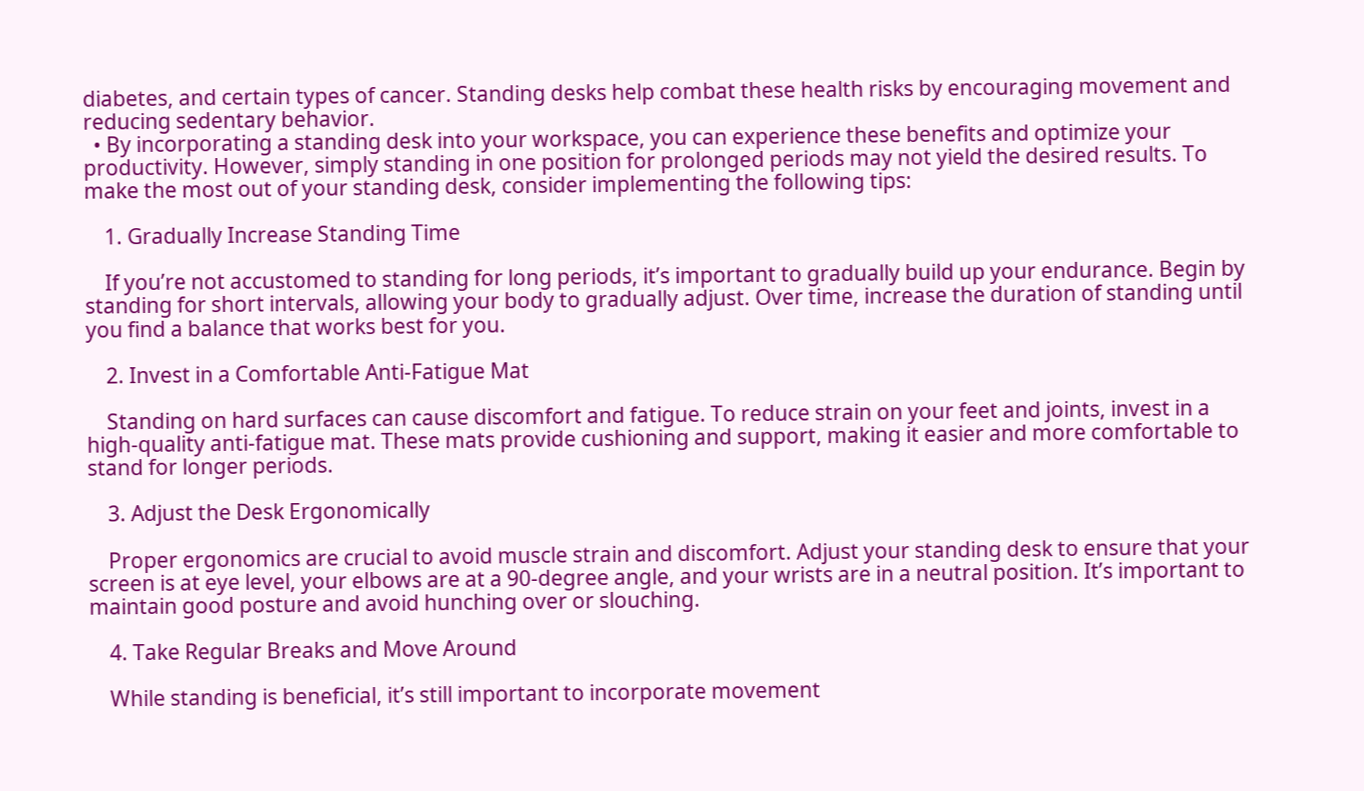diabetes, and certain types of cancer. Standing desks help combat these health risks by encouraging movement and reducing sedentary behavior.
  • By incorporating a standing desk into your workspace, you can experience these benefits and optimize your productivity. However, simply standing in one position for prolonged periods may not yield the desired results. To make the most out of your standing desk, consider implementing the following tips:

    1. Gradually Increase Standing Time

    If you’re not accustomed to standing for long periods, it’s important to gradually build up your endurance. Begin by standing for short intervals, allowing your body to gradually adjust. Over time, increase the duration of standing until you find a balance that works best for you.

    2. Invest in a Comfortable Anti-Fatigue Mat

    Standing on hard surfaces can cause discomfort and fatigue. To reduce strain on your feet and joints, invest in a high-quality anti-fatigue mat. These mats provide cushioning and support, making it easier and more comfortable to stand for longer periods.

    3. Adjust the Desk Ergonomically

    Proper ergonomics are crucial to avoid muscle strain and discomfort. Adjust your standing desk to ensure that your screen is at eye level, your elbows are at a 90-degree angle, and your wrists are in a neutral position. It’s important to maintain good posture and avoid hunching over or slouching.

    4. Take Regular Breaks and Move Around

    While standing is beneficial, it’s still important to incorporate movement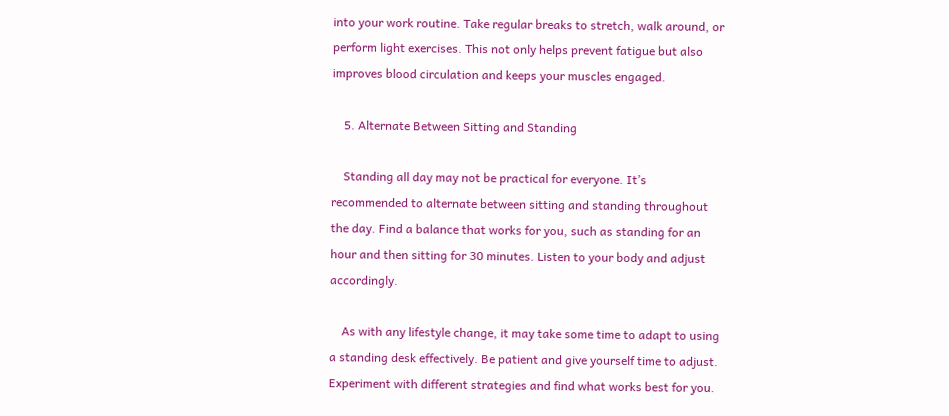into your work routine. Take regular breaks to stretch, walk around, or perform light exercises. This not only helps prevent fatigue but also improves blood circulation and keeps your muscles engaged.

    5. Alternate Between Sitting and Standing

    Standing all day may not be practical for everyone. It’s recommended to alternate between sitting and standing throughout the day. Find a balance that works for you, such as standing for an hour and then sitting for 30 minutes. Listen to your body and adjust accordingly.

    As with any lifestyle change, it may take some time to adapt to using a standing desk effectively. Be patient and give yourself time to adjust. Experiment with different strategies and find what works best for you.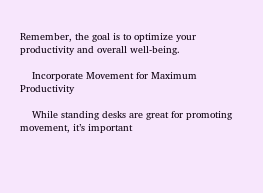Remember, the goal is to optimize your productivity and overall well-being.

    Incorporate Movement for Maximum Productivity

    While standing desks are great for promoting movement, it’s important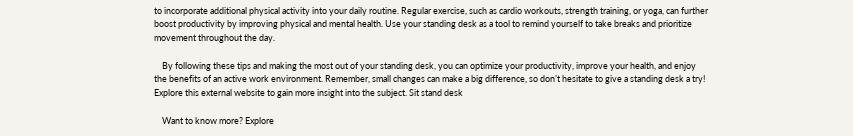to incorporate additional physical activity into your daily routine. Regular exercise, such as cardio workouts, strength training, or yoga, can further boost productivity by improving physical and mental health. Use your standing desk as a tool to remind yourself to take breaks and prioritize movement throughout the day.

    By following these tips and making the most out of your standing desk, you can optimize your productivity, improve your health, and enjoy the benefits of an active work environment. Remember, small changes can make a big difference, so don’t hesitate to give a standing desk a try! Explore this external website to gain more insight into the subject. Sit stand desk

    Want to know more? Explore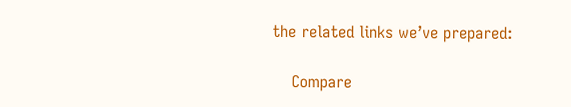the related links we’ve prepared:

    Compare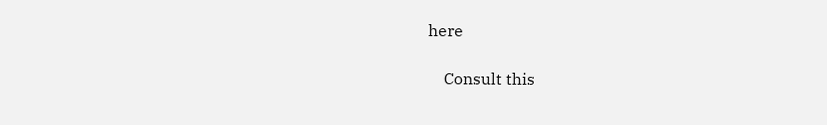here

    Consult this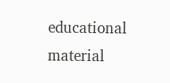educational material